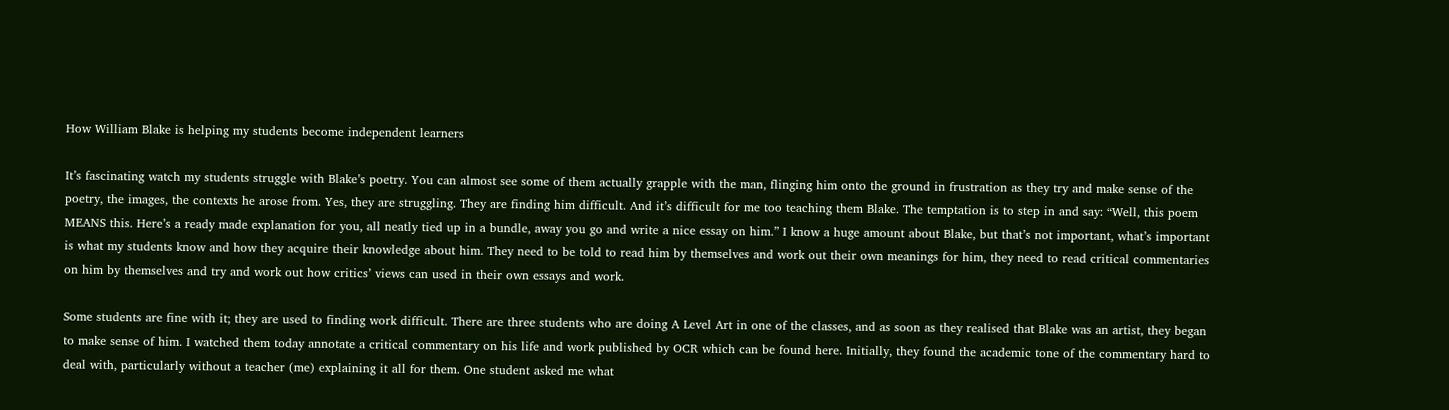How William Blake is helping my students become independent learners

It’s fascinating watch my students struggle with Blake’s poetry. You can almost see some of them actually grapple with the man, flinging him onto the ground in frustration as they try and make sense of the poetry, the images, the contexts he arose from. Yes, they are struggling. They are finding him difficult. And it’s difficult for me too teaching them Blake. The temptation is to step in and say: “Well, this poem MEANS this. Here’s a ready made explanation for you, all neatly tied up in a bundle, away you go and write a nice essay on him.” I know a huge amount about Blake, but that’s not important, what’s important is what my students know and how they acquire their knowledge about him. They need to be told to read him by themselves and work out their own meanings for him, they need to read critical commentaries on him by themselves and try and work out how critics’ views can used in their own essays and work.

Some students are fine with it; they are used to finding work difficult. There are three students who are doing A Level Art in one of the classes, and as soon as they realised that Blake was an artist, they began to make sense of him. I watched them today annotate a critical commentary on his life and work published by OCR which can be found here. Initially, they found the academic tone of the commentary hard to deal with, particularly without a teacher (me) explaining it all for them. One student asked me what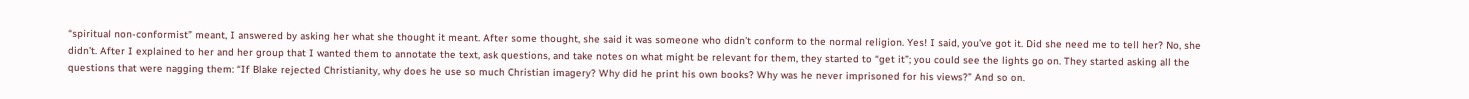“spiritual non-conformist” meant, I answered by asking her what she thought it meant. After some thought, she said it was someone who didn’t conform to the normal religion. Yes! I said, you’ve got it. Did she need me to tell her? No, she didn’t. After I explained to her and her group that I wanted them to annotate the text, ask questions, and take notes on what might be relevant for them, they started to “get it”; you could see the lights go on. They started asking all the questions that were nagging them: “If Blake rejected Christianity, why does he use so much Christian imagery? Why did he print his own books? Why was he never imprisoned for his views?” And so on.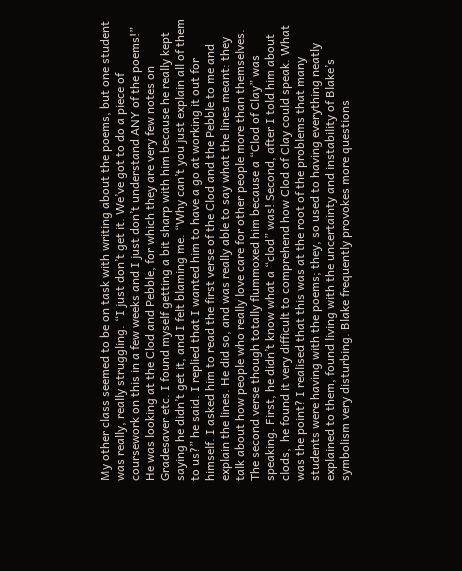My other class seemed to be on task with writing about the poems, but one student was really, really struggling. “I just don’t get it. We’ve got to do a piece of coursework on this in a few weeks and I just don’t understand ANY of the poems!” He was looking at the Clod and Pebble, for which they are very few notes on Gradesaver etc. I found myself getting a bit sharp with him because he really kept saying he didn’t get it, and I felt blaming me. “Why can’t you just explain all of them to us?” he said. I replied that I wanted him to have a go at working it out for himself. I asked him to read the first verse of the Clod and the Pebble to me and explain the lines. He did so, and was really able to say what the lines meant: they talk about how people who really love care for other people more than themselves. The second verse though totally flummoxed him because a “Clod of Clay” was speaking. First, he didn’t know what a “clod” was! Second, after I told him about clods,  he found it very difficult to comprehend how Clod of Clay could speak. What was the point? I realised that this was at the root of the problems that many students were having with the poems; they, so used to having everything neatly explained to them, found living with the uncertainty and instability of Blake’s symbolism very disturbing. Blake frequently provokes more questions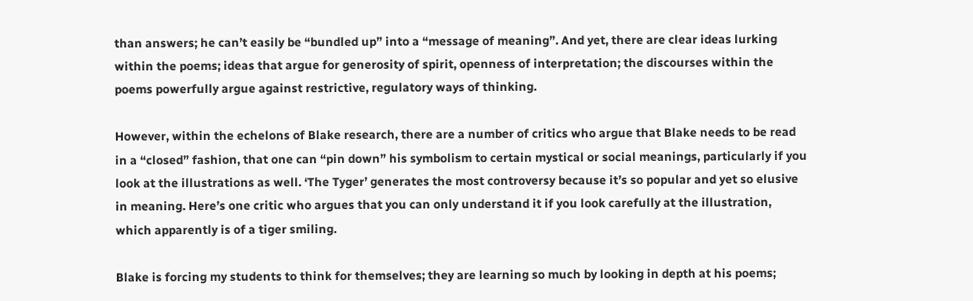than answers; he can’t easily be “bundled up” into a “message of meaning”. And yet, there are clear ideas lurking within the poems; ideas that argue for generosity of spirit, openness of interpretation; the discourses within the poems powerfully argue against restrictive, regulatory ways of thinking.

However, within the echelons of Blake research, there are a number of critics who argue that Blake needs to be read in a “closed” fashion, that one can “pin down” his symbolism to certain mystical or social meanings, particularly if you look at the illustrations as well. ‘The Tyger’ generates the most controversy because it’s so popular and yet so elusive in meaning. Here’s one critic who argues that you can only understand it if you look carefully at the illustration, which apparently is of a tiger smiling.

Blake is forcing my students to think for themselves; they are learning so much by looking in depth at his poems;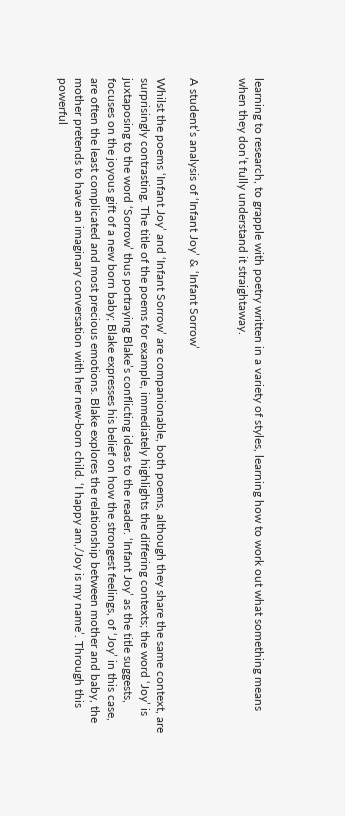learning to research, to grapple with poetry written in a variety of styles, learning how to work out what something means when they don’t fully understand it straightaway.


A student’s analysis of ‘Infant Joy’ & ‘Infant Sorrow’

Whilst the poems ‘Infant Joy’ and ‘Infant Sorrow’ are companionable, both poems, although they share the same context, are surprisingly contrasting. The title of the poems for example, immediately highlights the differing contexts; the word ‘Joy’ is juxtaposing to the word ‘Sorrow’ thus portraying Blake’s conflicting ideas to the reader. ‘Infant Joy’ as the title suggests, focuses on the joyous gift of a new born baby; Blake expresses his belief on how the strongest feelings, of ‘Joy’ in this case, are often the least complicated and most precious emotions. Blake explores the relationship between mother and baby, the mother pretends to have an imaginary conversation with her new-born child. ‘I happy am,/Joy is my name’. Through this powerful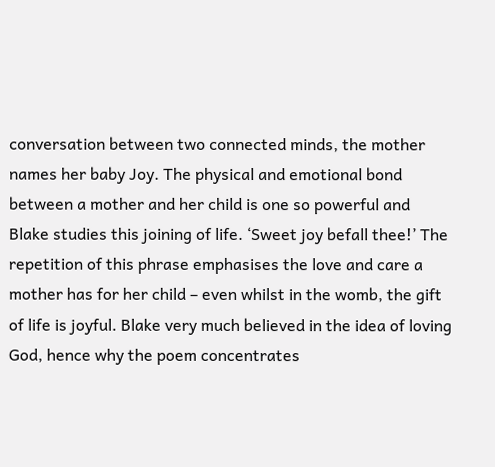conversation between two connected minds, the mother names her baby Joy. The physical and emotional bond between a mother and her child is one so powerful and Blake studies this joining of life. ‘Sweet joy befall thee!’ The repetition of this phrase emphasises the love and care a mother has for her child – even whilst in the womb, the gift of life is joyful. Blake very much believed in the idea of loving God, hence why the poem concentrates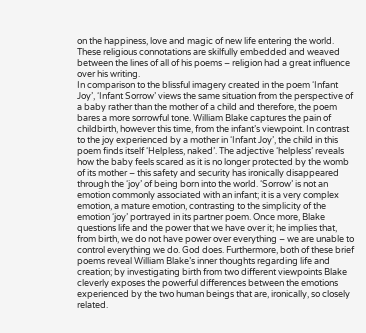on the happiness, love and magic of new life entering the world. These religious connotations are skilfully embedded and weaved between the lines of all of his poems – religion had a great influence over his writing.
In comparison to the blissful imagery created in the poem ‘Infant Joy’, ‘Infant Sorrow’ views the same situation from the perspective of a baby rather than the mother of a child and therefore, the poem bares a more sorrowful tone. William Blake captures the pain of childbirth, however this time, from the infant’s viewpoint. In contrast to the joy experienced by a mother in ‘Infant Joy’, the child in this poem finds itself ‘Helpless, naked’. The adjective ‘helpless’ reveals how the baby feels scared as it is no longer protected by the womb of its mother – this safety and security has ironically disappeared through the ‘joy’ of being born into the world. ‘Sorrow’ is not an emotion commonly associated with an infant; it is a very complex emotion, a mature emotion, contrasting to the simplicity of the emotion ‘joy’ portrayed in its partner poem. Once more, Blake questions life and the power that we have over it; he implies that, from birth, we do not have power over everything – we are unable to control everything we do. God does. Furthermore, both of these brief poems reveal William Blake’s inner thoughts regarding life and creation; by investigating birth from two different viewpoints Blake cleverly exposes the powerful differences between the emotions experienced by the two human beings that are, ironically, so closely related.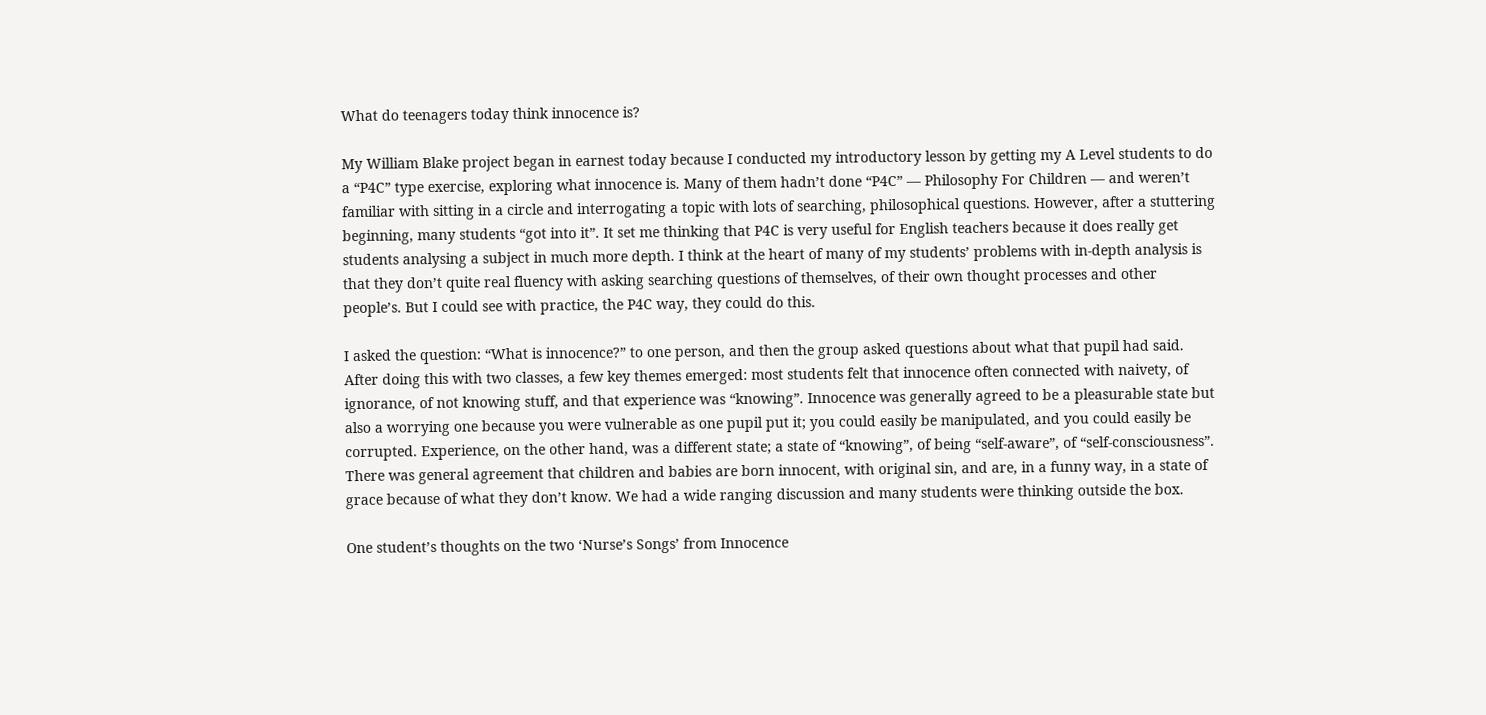What do teenagers today think innocence is?

My William Blake project began in earnest today because I conducted my introductory lesson by getting my A Level students to do a “P4C” type exercise, exploring what innocence is. Many of them hadn’t done “P4C” — Philosophy For Children — and weren’t familiar with sitting in a circle and interrogating a topic with lots of searching, philosophical questions. However, after a stuttering beginning, many students “got into it”. It set me thinking that P4C is very useful for English teachers because it does really get students analysing a subject in much more depth. I think at the heart of many of my students’ problems with in-depth analysis is that they don’t quite real fluency with asking searching questions of themselves, of their own thought processes and other people’s. But I could see with practice, the P4C way, they could do this.

I asked the question: “What is innocence?” to one person, and then the group asked questions about what that pupil had said. After doing this with two classes, a few key themes emerged: most students felt that innocence often connected with naivety, of ignorance, of not knowing stuff, and that experience was “knowing”. Innocence was generally agreed to be a pleasurable state but also a worrying one because you were vulnerable as one pupil put it; you could easily be manipulated, and you could easily be corrupted. Experience, on the other hand, was a different state; a state of “knowing”, of being “self-aware”, of “self-consciousness”. There was general agreement that children and babies are born innocent, with original sin, and are, in a funny way, in a state of grace because of what they don’t know. We had a wide ranging discussion and many students were thinking outside the box.

One student’s thoughts on the two ‘Nurse’s Songs’ from Innocence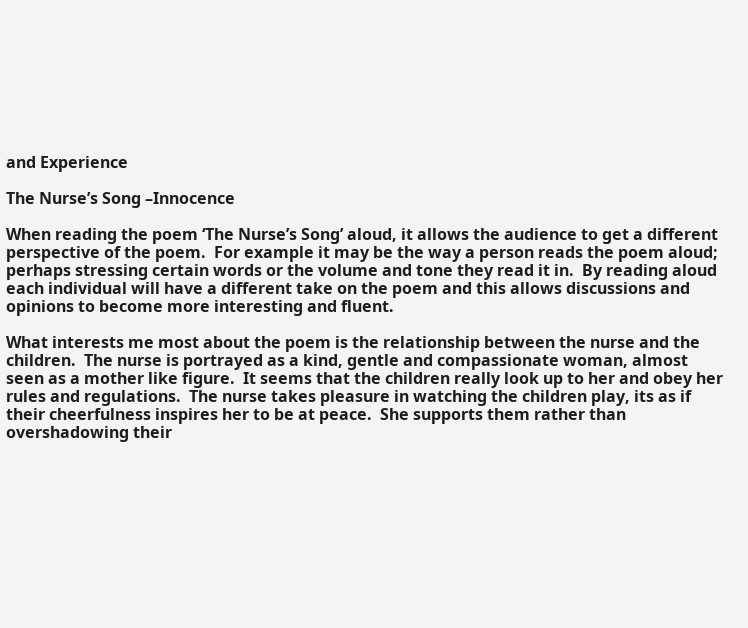and Experience

The Nurse’s Song –Innocence

When reading the poem ‘The Nurse’s Song’ aloud, it allows the audience to get a different perspective of the poem.  For example it may be the way a person reads the poem aloud; perhaps stressing certain words or the volume and tone they read it in.  By reading aloud each individual will have a different take on the poem and this allows discussions and opinions to become more interesting and fluent.

What interests me most about the poem is the relationship between the nurse and the children.  The nurse is portrayed as a kind, gentle and compassionate woman, almost seen as a mother like figure.  It seems that the children really look up to her and obey her rules and regulations.  The nurse takes pleasure in watching the children play, its as if their cheerfulness inspires her to be at peace.  She supports them rather than overshadowing their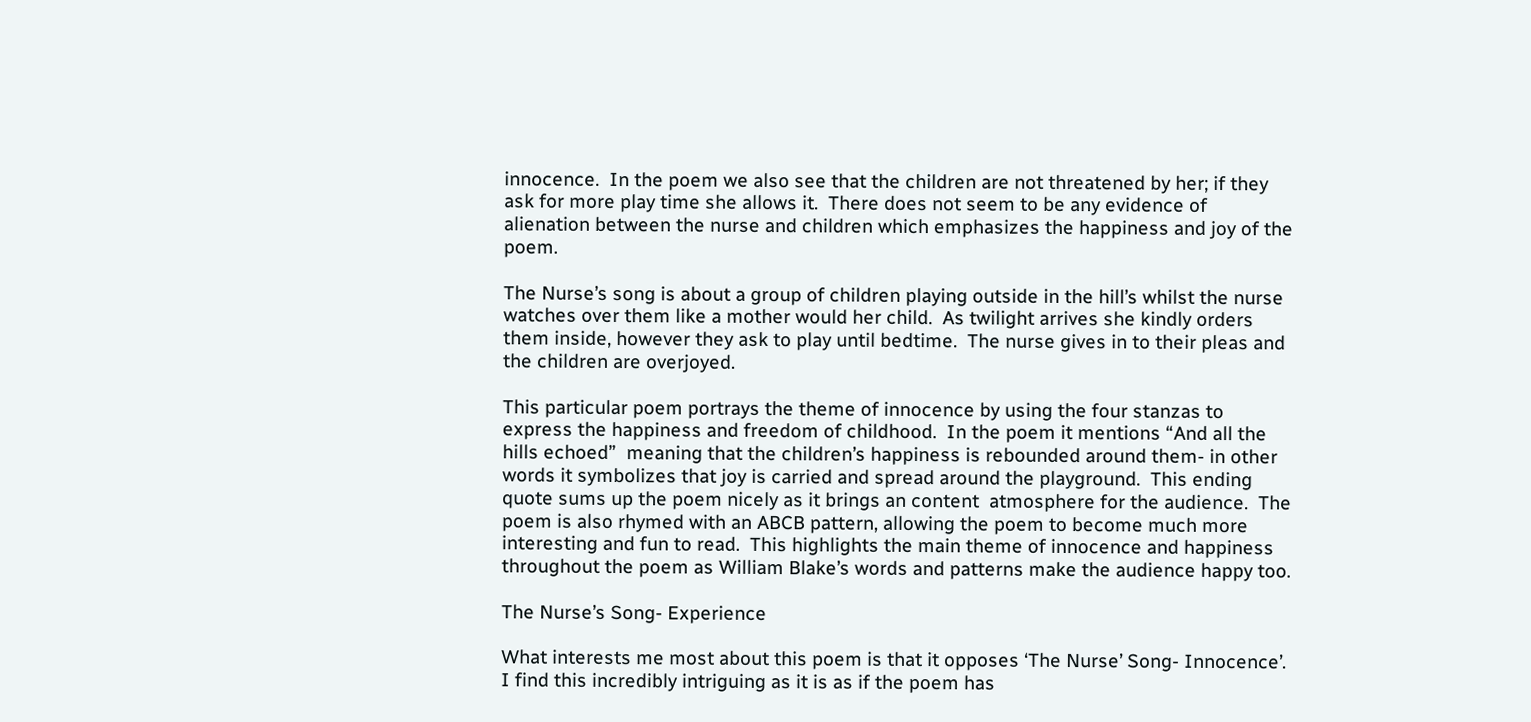innocence.  In the poem we also see that the children are not threatened by her; if they ask for more play time she allows it.  There does not seem to be any evidence of alienation between the nurse and children which emphasizes the happiness and joy of the poem.

The Nurse’s song is about a group of children playing outside in the hill’s whilst the nurse watches over them like a mother would her child.  As twilight arrives she kindly orders them inside, however they ask to play until bedtime.  The nurse gives in to their pleas and the children are overjoyed.

This particular poem portrays the theme of innocence by using the four stanzas to express the happiness and freedom of childhood.  In the poem it mentions “And all the hills echoed”  meaning that the children’s happiness is rebounded around them- in other words it symbolizes that joy is carried and spread around the playground.  This ending quote sums up the poem nicely as it brings an content  atmosphere for the audience.  The poem is also rhymed with an ABCB pattern, allowing the poem to become much more interesting and fun to read.  This highlights the main theme of innocence and happiness throughout the poem as William Blake’s words and patterns make the audience happy too.

The Nurse’s Song- Experience

What interests me most about this poem is that it opposes ‘The Nurse’ Song- Innocence’.  I find this incredibly intriguing as it is as if the poem has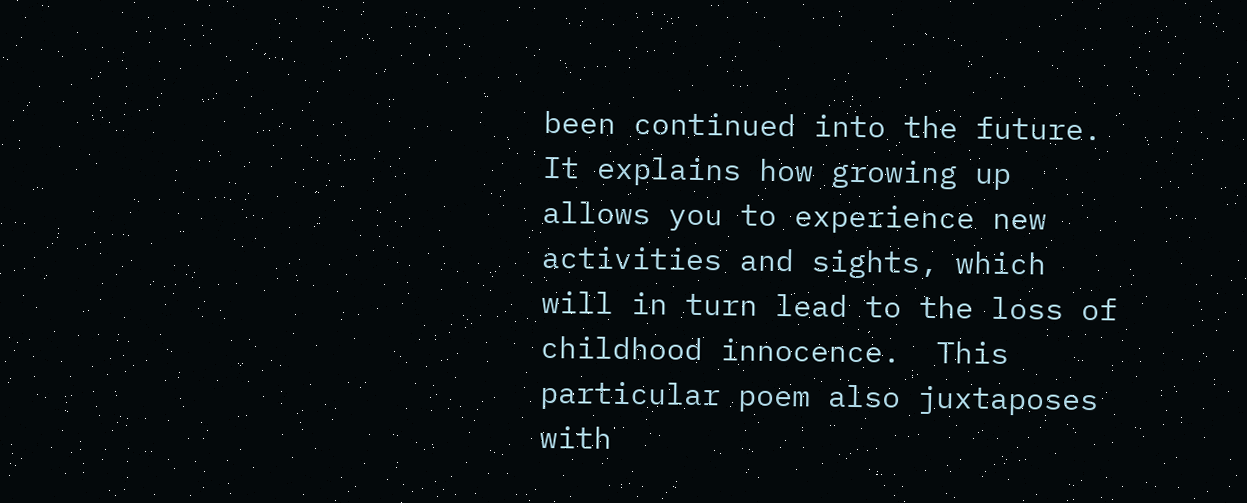been continued into the future.  It explains how growing up allows you to experience new activities and sights, which will in turn lead to the loss of childhood innocence.  This particular poem also juxtaposes with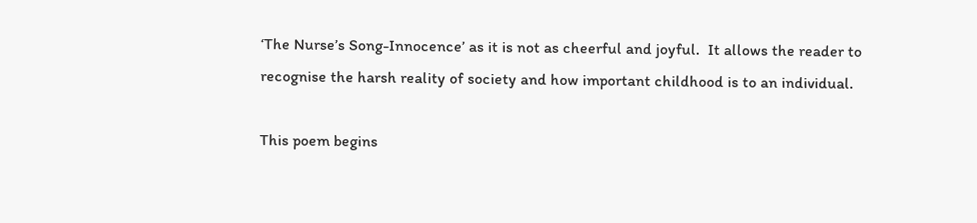‘The Nurse’s Song-Innocence’ as it is not as cheerful and joyful.  It allows the reader to recognise the harsh reality of society and how important childhood is to an individual.

This poem begins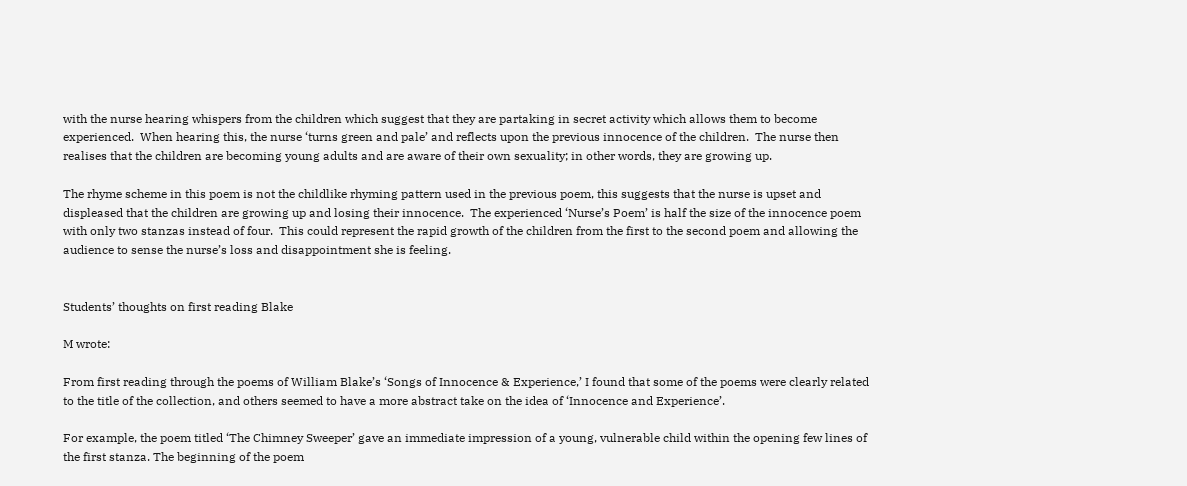with the nurse hearing whispers from the children which suggest that they are partaking in secret activity which allows them to become experienced.  When hearing this, the nurse ‘turns green and pale’ and reflects upon the previous innocence of the children.  The nurse then realises that the children are becoming young adults and are aware of their own sexuality; in other words, they are growing up.

The rhyme scheme in this poem is not the childlike rhyming pattern used in the previous poem, this suggests that the nurse is upset and displeased that the children are growing up and losing their innocence.  The experienced ‘Nurse’s Poem’ is half the size of the innocence poem with only two stanzas instead of four.  This could represent the rapid growth of the children from the first to the second poem and allowing the audience to sense the nurse’s loss and disappointment she is feeling.


Students’ thoughts on first reading Blake

M wrote:

From first reading through the poems of William Blake’s ‘Songs of Innocence & Experience,’ I found that some of the poems were clearly related to the title of the collection, and others seemed to have a more abstract take on the idea of ‘Innocence and Experience’.

For example, the poem titled ‘The Chimney Sweeper’ gave an immediate impression of a young, vulnerable child within the opening few lines of the first stanza. The beginning of the poem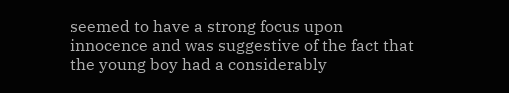seemed to have a strong focus upon innocence and was suggestive of the fact that the young boy had a considerably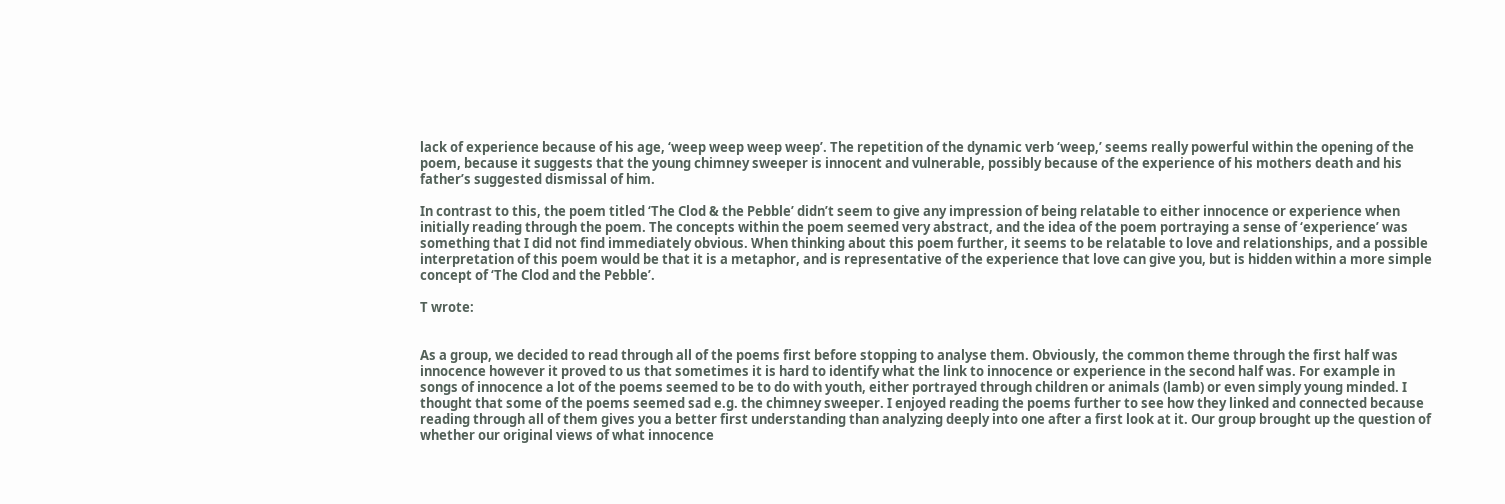lack of experience because of his age, ‘weep weep weep weep’. The repetition of the dynamic verb ‘weep,’ seems really powerful within the opening of the poem, because it suggests that the young chimney sweeper is innocent and vulnerable, possibly because of the experience of his mothers death and his father’s suggested dismissal of him.

In contrast to this, the poem titled ‘The Clod & the Pebble’ didn’t seem to give any impression of being relatable to either innocence or experience when initially reading through the poem. The concepts within the poem seemed very abstract, and the idea of the poem portraying a sense of ‘experience’ was something that I did not find immediately obvious. When thinking about this poem further, it seems to be relatable to love and relationships, and a possible interpretation of this poem would be that it is a metaphor, and is representative of the experience that love can give you, but is hidden within a more simple concept of ‘The Clod and the Pebble’.

T wrote:


As a group, we decided to read through all of the poems first before stopping to analyse them. Obviously, the common theme through the first half was innocence however it proved to us that sometimes it is hard to identify what the link to innocence or experience in the second half was. For example in songs of innocence a lot of the poems seemed to be to do with youth, either portrayed through children or animals (lamb) or even simply young minded. I thought that some of the poems seemed sad e.g. the chimney sweeper. I enjoyed reading the poems further to see how they linked and connected because reading through all of them gives you a better first understanding than analyzing deeply into one after a first look at it. Our group brought up the question of whether our original views of what innocence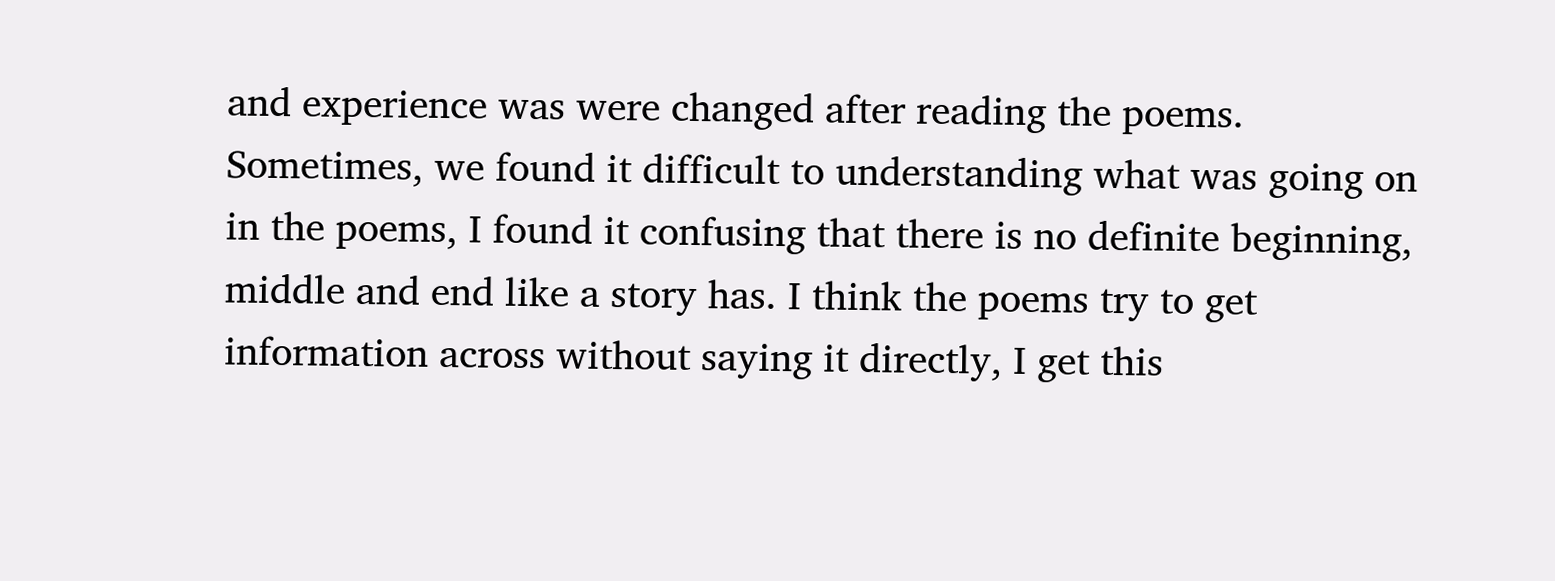and experience was were changed after reading the poems. Sometimes, we found it difficult to understanding what was going on in the poems, I found it confusing that there is no definite beginning, middle and end like a story has. I think the poems try to get information across without saying it directly, I get this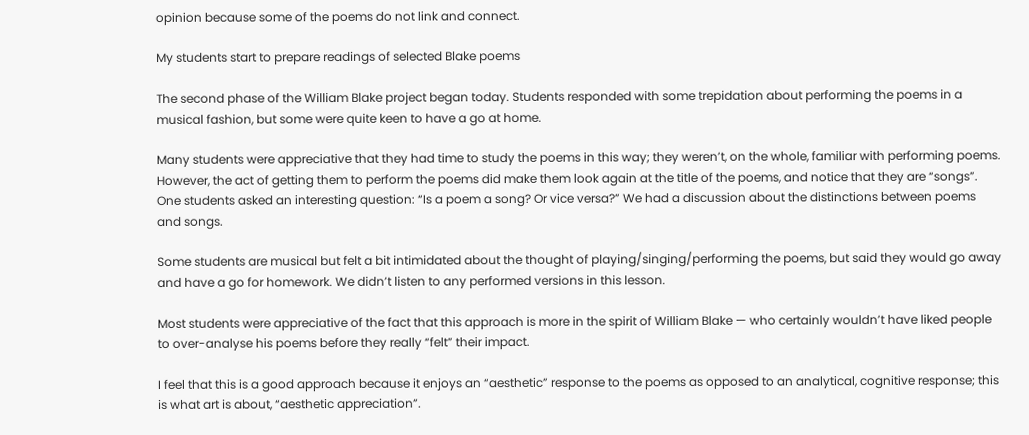opinion because some of the poems do not link and connect.

My students start to prepare readings of selected Blake poems

The second phase of the William Blake project began today. Students responded with some trepidation about performing the poems in a musical fashion, but some were quite keen to have a go at home.

Many students were appreciative that they had time to study the poems in this way; they weren’t, on the whole, familiar with performing poems. However, the act of getting them to perform the poems did make them look again at the title of the poems, and notice that they are “songs”. One students asked an interesting question: “Is a poem a song? Or vice versa?” We had a discussion about the distinctions between poems and songs.

Some students are musical but felt a bit intimidated about the thought of playing/singing/performing the poems, but said they would go away and have a go for homework. We didn’t listen to any performed versions in this lesson.

Most students were appreciative of the fact that this approach is more in the spirit of William Blake — who certainly wouldn’t have liked people to over-analyse his poems before they really “felt” their impact.

I feel that this is a good approach because it enjoys an “aesthetic” response to the poems as opposed to an analytical, cognitive response; this is what art is about, “aesthetic appreciation”.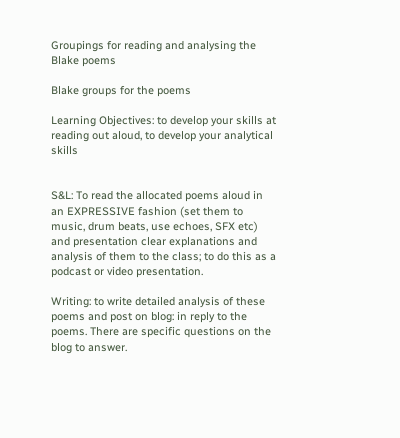Groupings for reading and analysing the Blake poems

Blake groups for the poems

Learning Objectives: to develop your skills at reading out aloud, to develop your analytical skills


S&L: To read the allocated poems aloud in an EXPRESSIVE fashion (set them to music, drum beats, use echoes, SFX etc) and presentation clear explanations and analysis of them to the class; to do this as a podcast or video presentation.

Writing: to write detailed analysis of these poems and post on blog: in reply to the poems. There are specific questions on the blog to answer.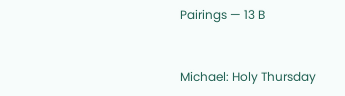Pairings — 13 B


Michael: Holy Thursday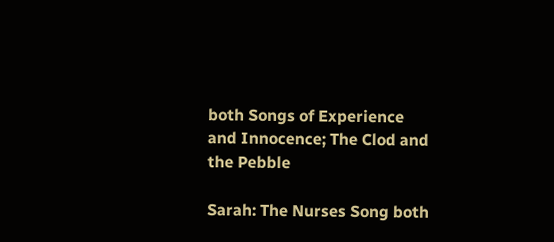both Songs of Experience and Innocence; The Clod and the Pebble

Sarah: The Nurses Song both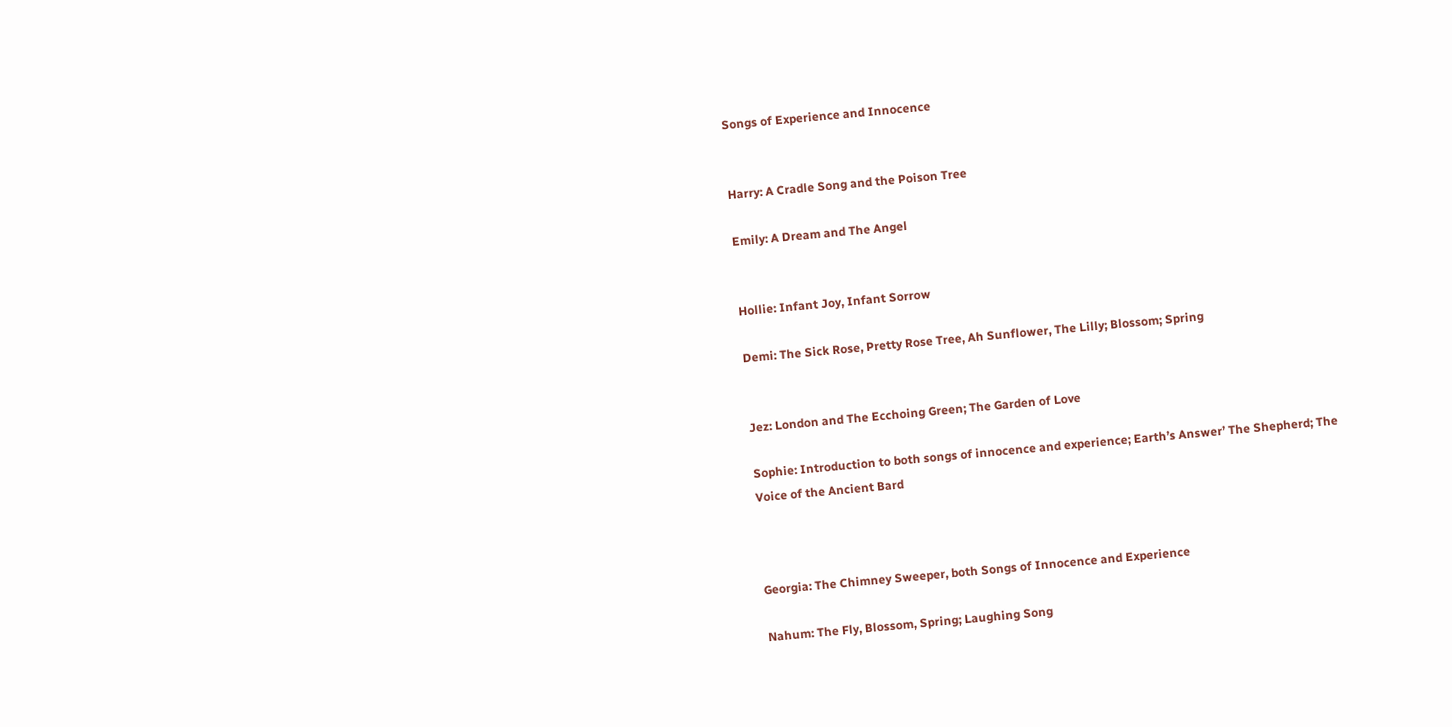Songs of Experience and Innocence


Harry: A Cradle Song and the Poison Tree

Emily: A Dream and The Angel


Hollie: Infant Joy, Infant Sorrow

Demi: The Sick Rose, Pretty Rose Tree, Ah Sunflower, The Lilly; Blossom; Spring


Jez: London and The Ecchoing Green; The Garden of Love

Sophie: Introduction to both songs of innocence and experience; Earth’s Answer’ The Shepherd; The Voice of the Ancient Bard



Georgia: The Chimney Sweeper, both Songs of Innocence and Experience

Nahum: The Fly, Blossom, Spring; Laughing Song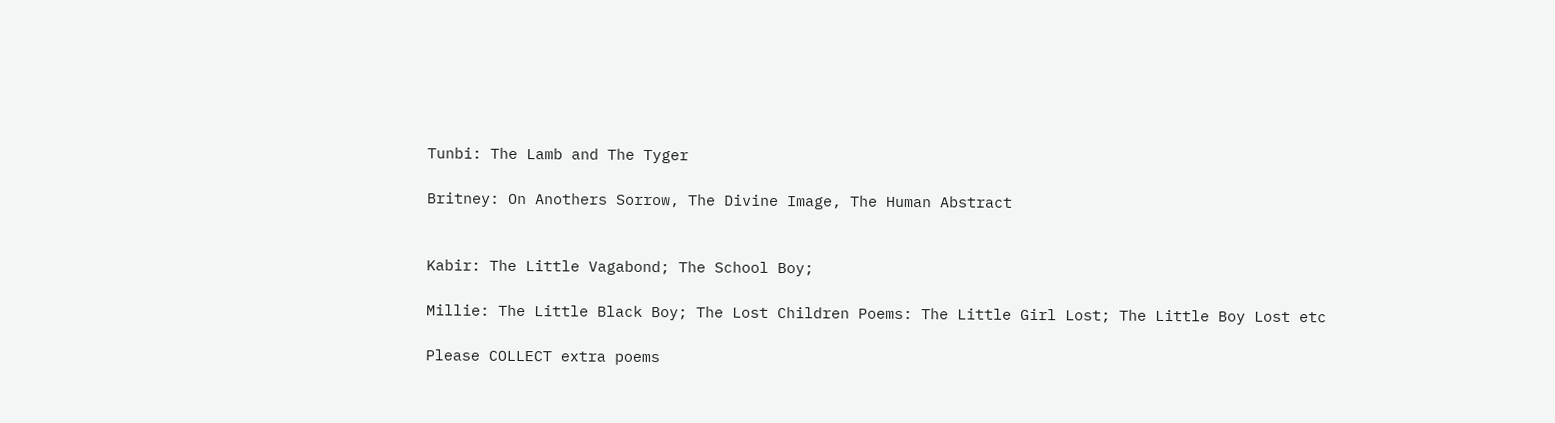Tunbi: The Lamb and The Tyger

Britney: On Anothers Sorrow, The Divine Image, The Human Abstract


Kabir: The Little Vagabond; The School Boy;

Millie: The Little Black Boy; The Lost Children Poems: The Little Girl Lost; The Little Boy Lost etc

Please COLLECT extra poems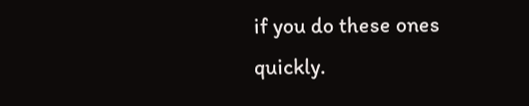if you do these ones quickly.